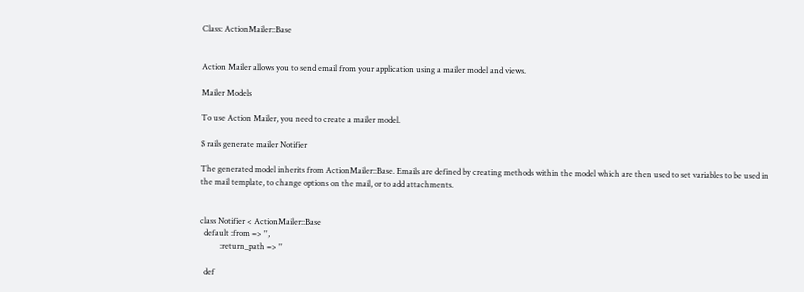Class: ActionMailer::Base


Action Mailer allows you to send email from your application using a mailer model and views.

Mailer Models

To use Action Mailer, you need to create a mailer model.

$ rails generate mailer Notifier

The generated model inherits from ActionMailer::Base. Emails are defined by creating methods within the model which are then used to set variables to be used in the mail template, to change options on the mail, or to add attachments.


class Notifier < ActionMailer::Base
  default :from => '',
          :return_path => ''

  def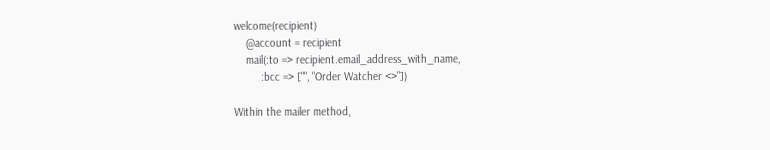welcome(recipient)
    @account = recipient
    mail(:to => recipient.email_address_with_name,
         :bcc => ["", "Order Watcher <>"])

Within the mailer method,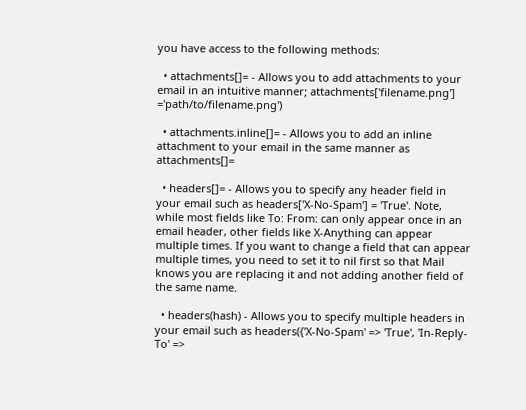you have access to the following methods:

  • attachments[]= - Allows you to add attachments to your email in an intuitive manner; attachments['filename.png'] ='path/to/filename.png')

  • attachments.inline[]= - Allows you to add an inline attachment to your email in the same manner as attachments[]=

  • headers[]= - Allows you to specify any header field in your email such as headers['X-No-Spam'] = 'True'. Note, while most fields like To: From: can only appear once in an email header, other fields like X-Anything can appear multiple times. If you want to change a field that can appear multiple times, you need to set it to nil first so that Mail knows you are replacing it and not adding another field of the same name.

  • headers(hash) - Allows you to specify multiple headers in your email such as headers({'X-No-Spam' => 'True', 'In-Reply-To' =>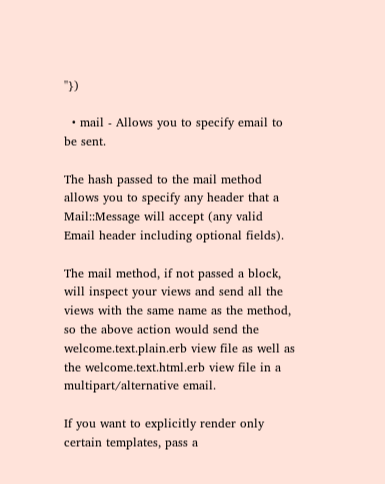''})

  • mail - Allows you to specify email to be sent.

The hash passed to the mail method allows you to specify any header that a Mail::Message will accept (any valid Email header including optional fields).

The mail method, if not passed a block, will inspect your views and send all the views with the same name as the method, so the above action would send the welcome.text.plain.erb view file as well as the welcome.text.html.erb view file in a multipart/alternative email.

If you want to explicitly render only certain templates, pass a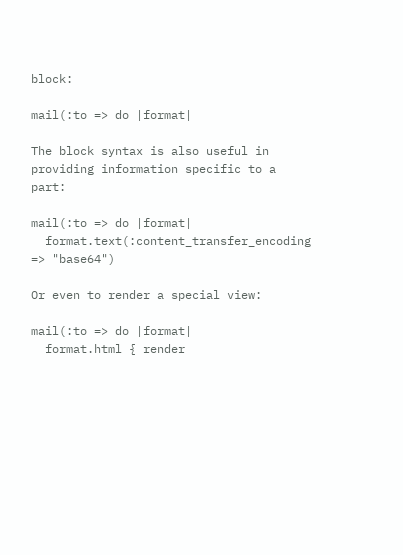block:

mail(:to => do |format|

The block syntax is also useful in providing information specific to a part:

mail(:to => do |format|
  format.text(:content_transfer_encoding => "base64")

Or even to render a special view:

mail(:to => do |format|
  format.html { render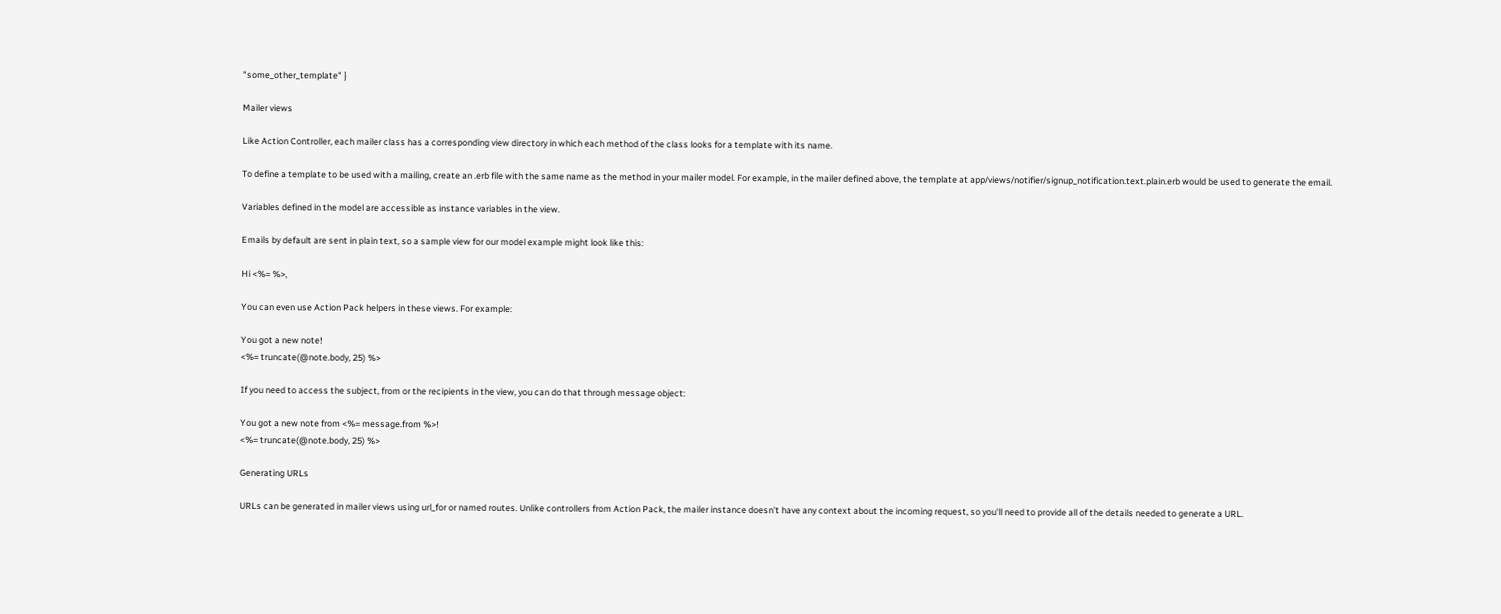"some_other_template" }

Mailer views

Like Action Controller, each mailer class has a corresponding view directory in which each method of the class looks for a template with its name.

To define a template to be used with a mailing, create an .erb file with the same name as the method in your mailer model. For example, in the mailer defined above, the template at app/views/notifier/signup_notification.text.plain.erb would be used to generate the email.

Variables defined in the model are accessible as instance variables in the view.

Emails by default are sent in plain text, so a sample view for our model example might look like this:

Hi <%= %>,

You can even use Action Pack helpers in these views. For example:

You got a new note!
<%= truncate(@note.body, 25) %>

If you need to access the subject, from or the recipients in the view, you can do that through message object:

You got a new note from <%= message.from %>!
<%= truncate(@note.body, 25) %>

Generating URLs

URLs can be generated in mailer views using url_for or named routes. Unlike controllers from Action Pack, the mailer instance doesn't have any context about the incoming request, so you'll need to provide all of the details needed to generate a URL.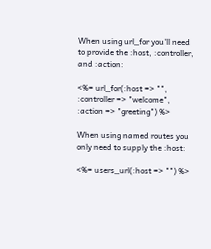When using url_for you'll need to provide the :host, :controller, and :action:

<%= url_for(:host => "", :controller => "welcome", :action => "greeting") %>

When using named routes you only need to supply the :host:

<%= users_url(:host => "") %>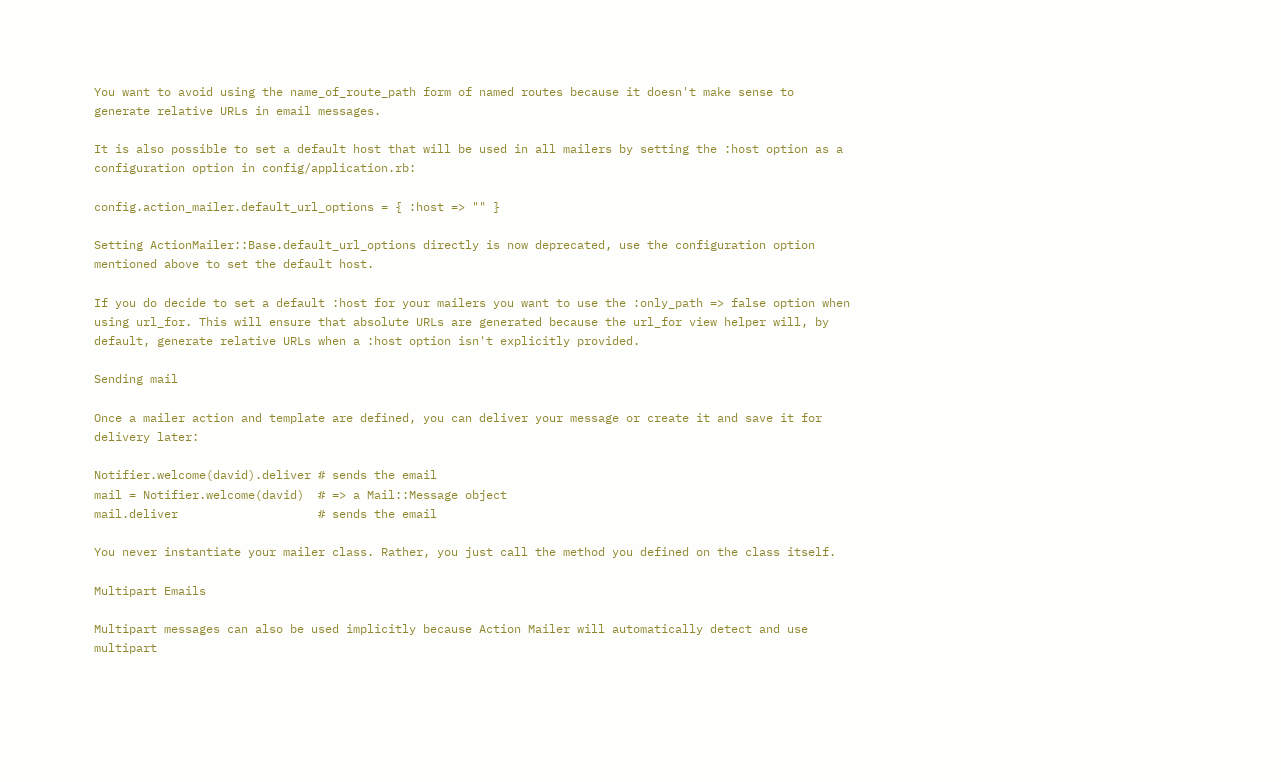You want to avoid using the name_of_route_path form of named routes because it doesn't make sense to generate relative URLs in email messages.

It is also possible to set a default host that will be used in all mailers by setting the :host option as a configuration option in config/application.rb:

config.action_mailer.default_url_options = { :host => "" }

Setting ActionMailer::Base.default_url_options directly is now deprecated, use the configuration option mentioned above to set the default host.

If you do decide to set a default :host for your mailers you want to use the :only_path => false option when using url_for. This will ensure that absolute URLs are generated because the url_for view helper will, by default, generate relative URLs when a :host option isn't explicitly provided.

Sending mail

Once a mailer action and template are defined, you can deliver your message or create it and save it for delivery later:

Notifier.welcome(david).deliver # sends the email
mail = Notifier.welcome(david)  # => a Mail::Message object
mail.deliver                    # sends the email

You never instantiate your mailer class. Rather, you just call the method you defined on the class itself.

Multipart Emails

Multipart messages can also be used implicitly because Action Mailer will automatically detect and use multipart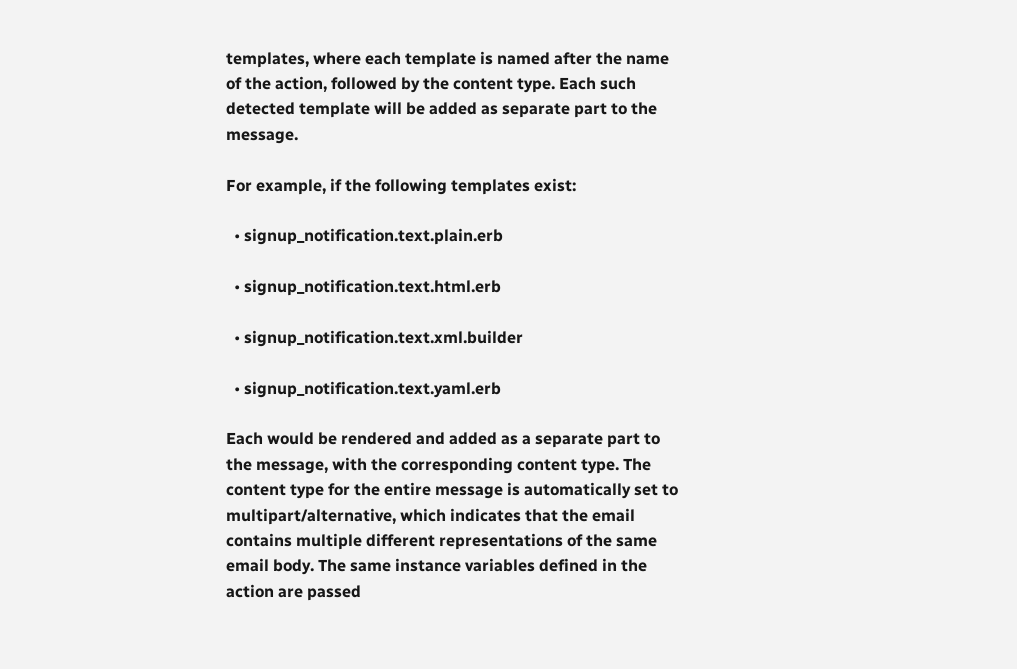templates, where each template is named after the name of the action, followed by the content type. Each such detected template will be added as separate part to the message.

For example, if the following templates exist:

  • signup_notification.text.plain.erb

  • signup_notification.text.html.erb

  • signup_notification.text.xml.builder

  • signup_notification.text.yaml.erb

Each would be rendered and added as a separate part to the message, with the corresponding content type. The content type for the entire message is automatically set to multipart/alternative, which indicates that the email contains multiple different representations of the same email body. The same instance variables defined in the action are passed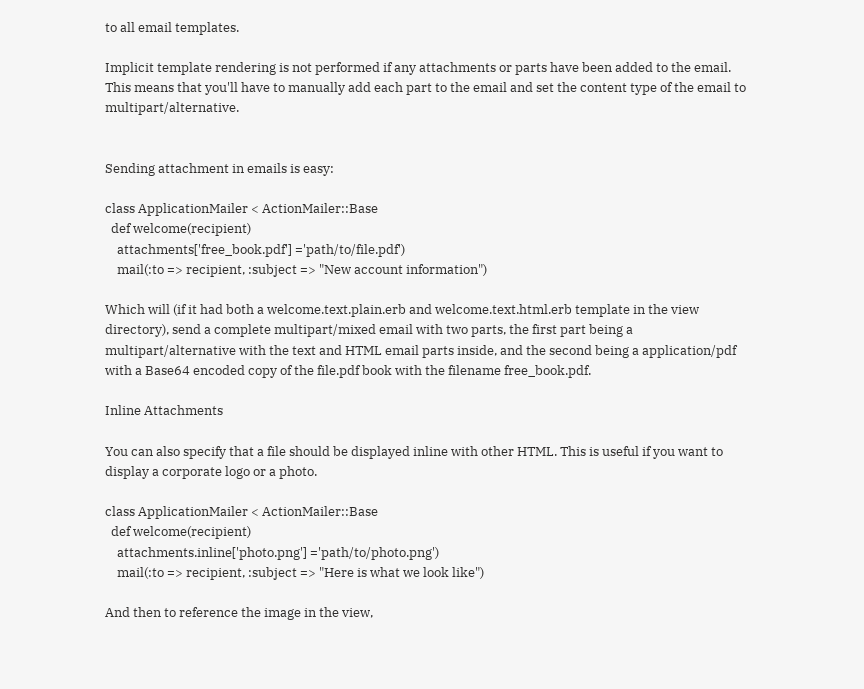to all email templates.

Implicit template rendering is not performed if any attachments or parts have been added to the email. This means that you'll have to manually add each part to the email and set the content type of the email to multipart/alternative.


Sending attachment in emails is easy:

class ApplicationMailer < ActionMailer::Base
  def welcome(recipient)
    attachments['free_book.pdf'] ='path/to/file.pdf')
    mail(:to => recipient, :subject => "New account information")

Which will (if it had both a welcome.text.plain.erb and welcome.text.html.erb template in the view directory), send a complete multipart/mixed email with two parts, the first part being a multipart/alternative with the text and HTML email parts inside, and the second being a application/pdf with a Base64 encoded copy of the file.pdf book with the filename free_book.pdf.

Inline Attachments

You can also specify that a file should be displayed inline with other HTML. This is useful if you want to display a corporate logo or a photo.

class ApplicationMailer < ActionMailer::Base
  def welcome(recipient)
    attachments.inline['photo.png'] ='path/to/photo.png')
    mail(:to => recipient, :subject => "Here is what we look like")

And then to reference the image in the view,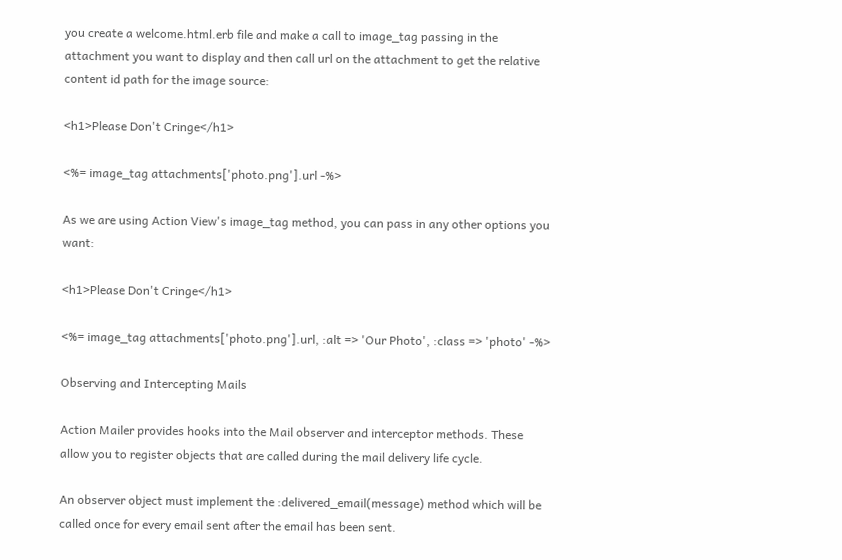you create a welcome.html.erb file and make a call to image_tag passing in the attachment you want to display and then call url on the attachment to get the relative content id path for the image source:

<h1>Please Don't Cringe</h1>

<%= image_tag attachments['photo.png'].url -%>

As we are using Action View's image_tag method, you can pass in any other options you want:

<h1>Please Don't Cringe</h1>

<%= image_tag attachments['photo.png'].url, :alt => 'Our Photo', :class => 'photo' -%>

Observing and Intercepting Mails

Action Mailer provides hooks into the Mail observer and interceptor methods. These allow you to register objects that are called during the mail delivery life cycle.

An observer object must implement the :delivered_email(message) method which will be called once for every email sent after the email has been sent.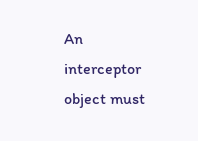An interceptor object must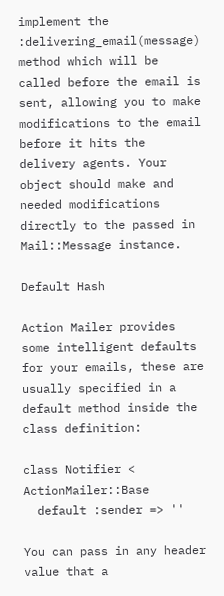implement the :delivering_email(message) method which will be called before the email is sent, allowing you to make modifications to the email before it hits the delivery agents. Your object should make and needed modifications directly to the passed in Mail::Message instance.

Default Hash

Action Mailer provides some intelligent defaults for your emails, these are usually specified in a default method inside the class definition:

class Notifier < ActionMailer::Base
  default :sender => ''

You can pass in any header value that a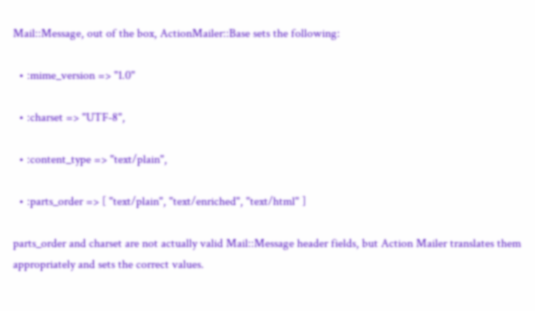Mail::Message, out of the box, ActionMailer::Base sets the following:

  • :mime_version => "1.0"

  • :charset => "UTF-8",

  • :content_type => "text/plain",

  • :parts_order => [ "text/plain", "text/enriched", "text/html" ]

parts_order and charset are not actually valid Mail::Message header fields, but Action Mailer translates them appropriately and sets the correct values.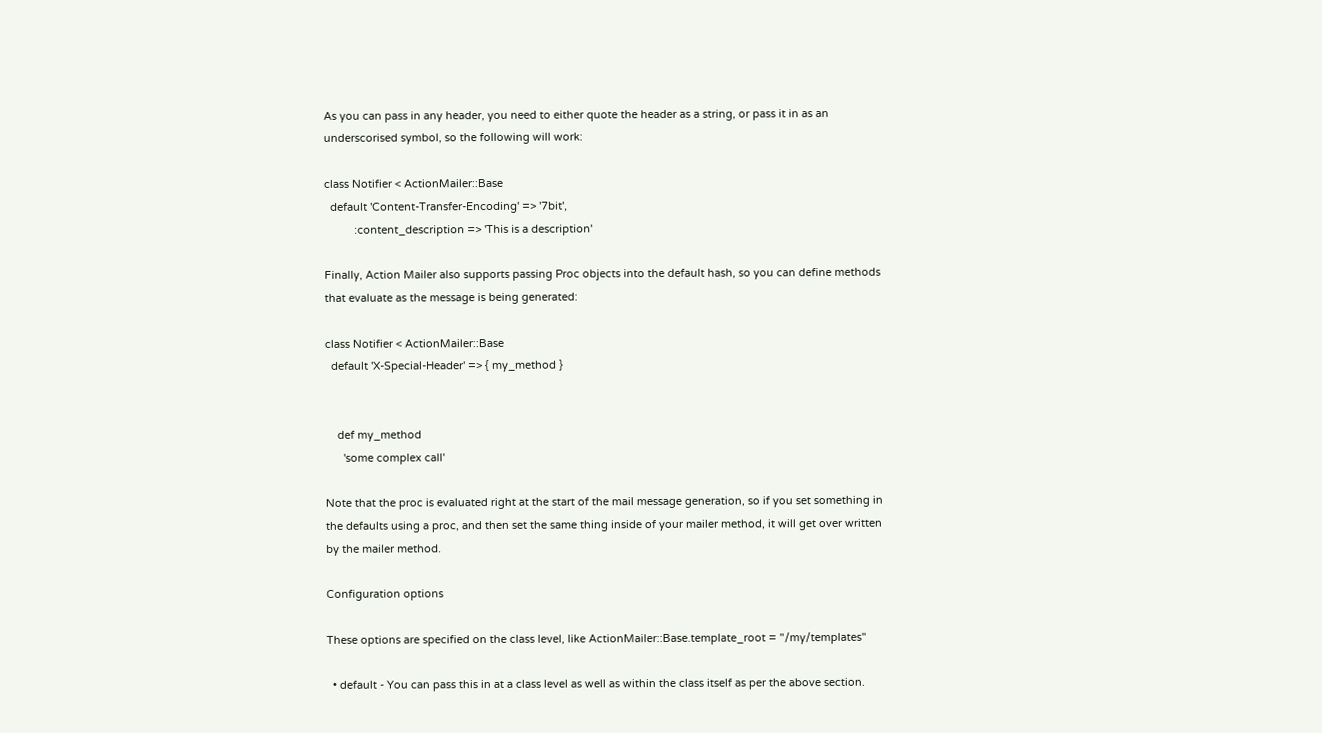As you can pass in any header, you need to either quote the header as a string, or pass it in as an underscorised symbol, so the following will work:

class Notifier < ActionMailer::Base
  default 'Content-Transfer-Encoding' => '7bit',
          :content_description => 'This is a description'

Finally, Action Mailer also supports passing Proc objects into the default hash, so you can define methods that evaluate as the message is being generated:

class Notifier < ActionMailer::Base
  default 'X-Special-Header' => { my_method }


    def my_method
      'some complex call'

Note that the proc is evaluated right at the start of the mail message generation, so if you set something in the defaults using a proc, and then set the same thing inside of your mailer method, it will get over written by the mailer method.

Configuration options

These options are specified on the class level, like ActionMailer::Base.template_root = "/my/templates"

  • default - You can pass this in at a class level as well as within the class itself as per the above section.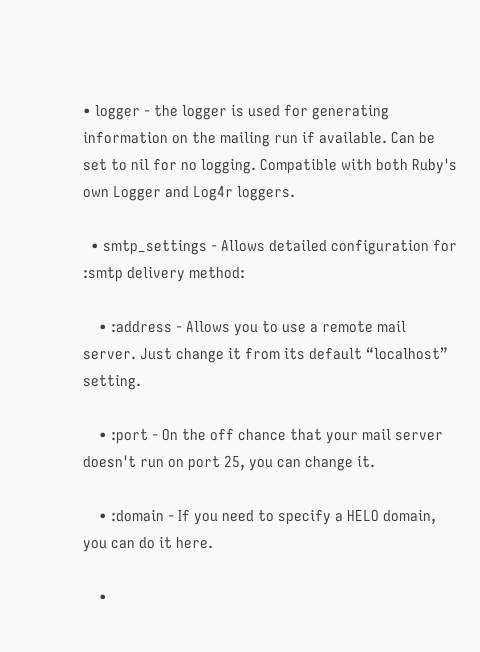• logger - the logger is used for generating information on the mailing run if available. Can be set to nil for no logging. Compatible with both Ruby's own Logger and Log4r loggers.

  • smtp_settings - Allows detailed configuration for :smtp delivery method:

    • :address - Allows you to use a remote mail server. Just change it from its default “localhost” setting.

    • :port - On the off chance that your mail server doesn't run on port 25, you can change it.

    • :domain - If you need to specify a HELO domain, you can do it here.

    •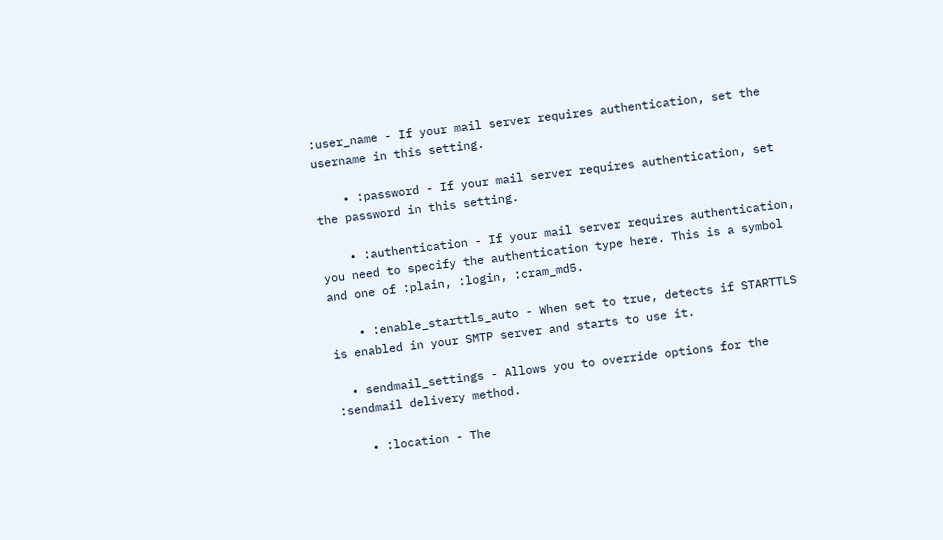:user_name - If your mail server requires authentication, set the username in this setting.

    • :password - If your mail server requires authentication, set the password in this setting.

    • :authentication - If your mail server requires authentication, you need to specify the authentication type here. This is a symbol and one of :plain, :login, :cram_md5.

    • :enable_starttls_auto - When set to true, detects if STARTTLS is enabled in your SMTP server and starts to use it.

  • sendmail_settings - Allows you to override options for the :sendmail delivery method.

    • :location - The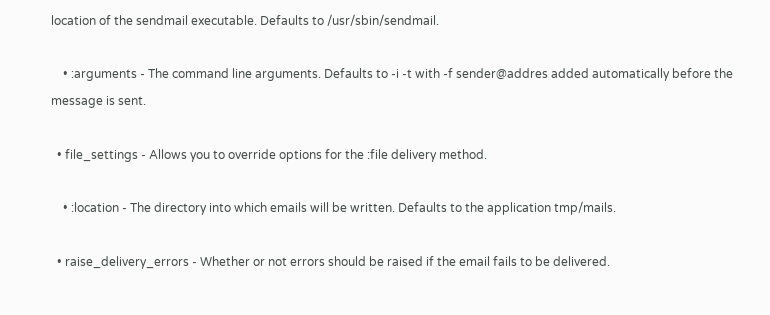location of the sendmail executable. Defaults to /usr/sbin/sendmail.

    • :arguments - The command line arguments. Defaults to -i -t with -f sender@addres added automatically before the message is sent.

  • file_settings - Allows you to override options for the :file delivery method.

    • :location - The directory into which emails will be written. Defaults to the application tmp/mails.

  • raise_delivery_errors - Whether or not errors should be raised if the email fails to be delivered.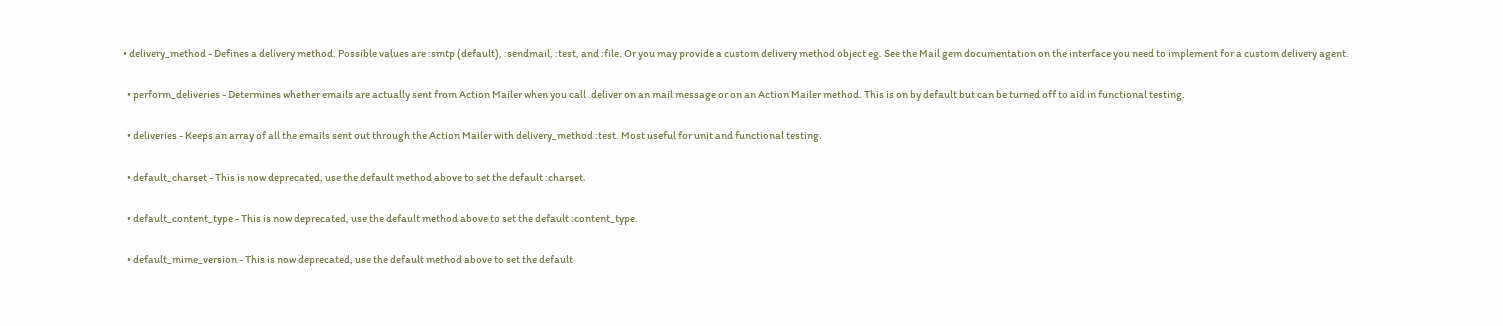• delivery_method - Defines a delivery method. Possible values are :smtp (default), :sendmail, :test, and :file. Or you may provide a custom delivery method object eg. See the Mail gem documentation on the interface you need to implement for a custom delivery agent.

  • perform_deliveries - Determines whether emails are actually sent from Action Mailer when you call .deliver on an mail message or on an Action Mailer method. This is on by default but can be turned off to aid in functional testing.

  • deliveries - Keeps an array of all the emails sent out through the Action Mailer with delivery_method :test. Most useful for unit and functional testing.

  • default_charset - This is now deprecated, use the default method above to set the default :charset.

  • default_content_type - This is now deprecated, use the default method above to set the default :content_type.

  • default_mime_version - This is now deprecated, use the default method above to set the default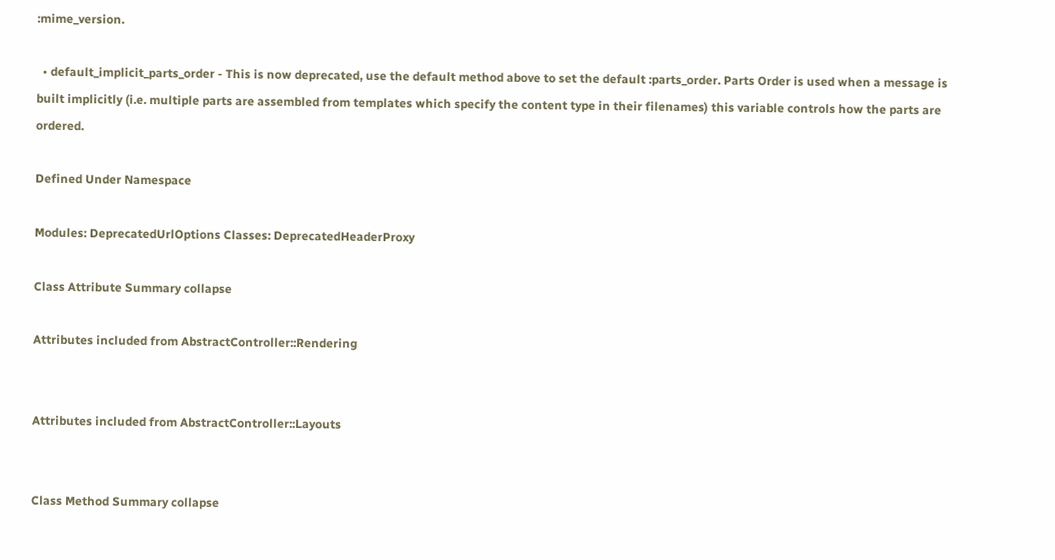:mime_version.

  • default_implicit_parts_order - This is now deprecated, use the default method above to set the default :parts_order. Parts Order is used when a message is built implicitly (i.e. multiple parts are assembled from templates which specify the content type in their filenames) this variable controls how the parts are ordered.

Defined Under Namespace

Modules: DeprecatedUrlOptions Classes: DeprecatedHeaderProxy

Class Attribute Summary collapse

Attributes included from AbstractController::Rendering


Attributes included from AbstractController::Layouts


Class Method Summary collapse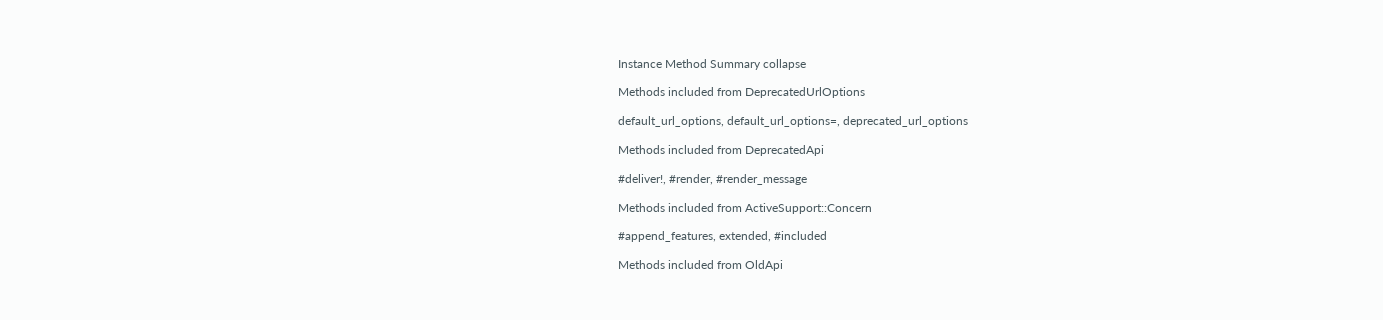Instance Method Summary collapse

Methods included from DeprecatedUrlOptions

default_url_options, default_url_options=, deprecated_url_options

Methods included from DeprecatedApi

#deliver!, #render, #render_message

Methods included from ActiveSupport::Concern

#append_features, extended, #included

Methods included from OldApi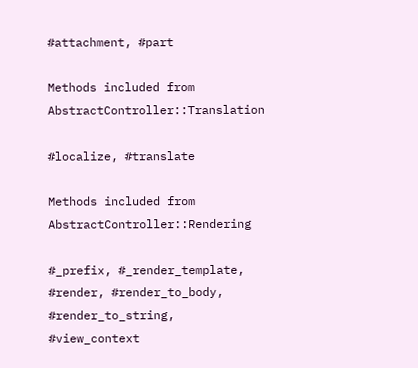#attachment, #part

Methods included from AbstractController::Translation

#localize, #translate

Methods included from AbstractController::Rendering

#_prefix, #_render_template, #render, #render_to_body, #render_to_string, #view_context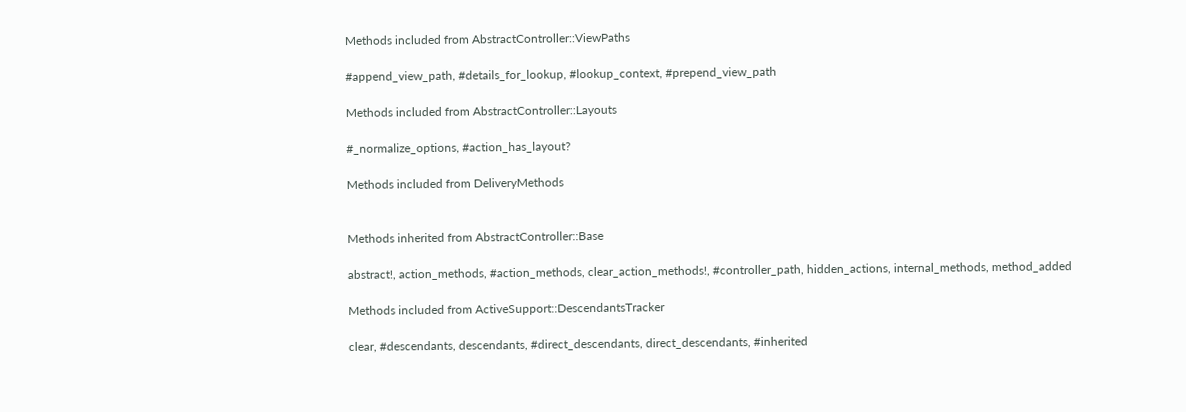Methods included from AbstractController::ViewPaths

#append_view_path, #details_for_lookup, #lookup_context, #prepend_view_path

Methods included from AbstractController::Layouts

#_normalize_options, #action_has_layout?

Methods included from DeliveryMethods


Methods inherited from AbstractController::Base

abstract!, action_methods, #action_methods, clear_action_methods!, #controller_path, hidden_actions, internal_methods, method_added

Methods included from ActiveSupport::DescendantsTracker

clear, #descendants, descendants, #direct_descendants, direct_descendants, #inherited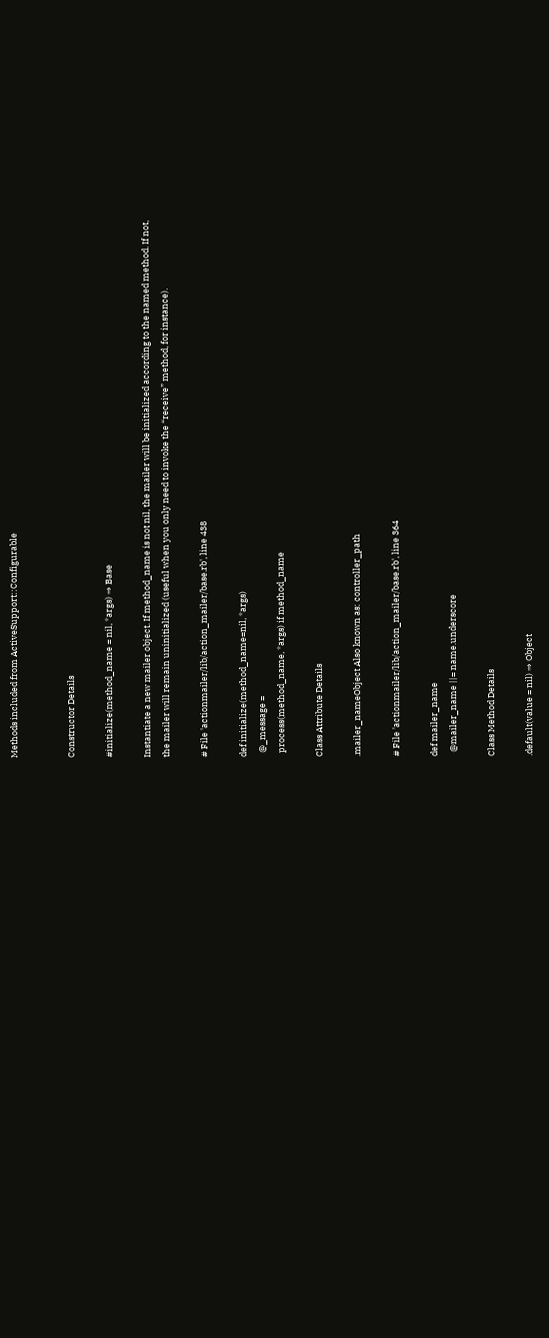Methods included from ActiveSupport::Configurable


Constructor Details

#initialize(method_name = nil, *args) ⇒ Base

Instantiate a new mailer object. If method_name is not nil, the mailer will be initialized according to the named method. If not, the mailer will remain uninitialized (useful when you only need to invoke the “receive” method, for instance).

# File 'actionmailer/lib/action_mailer/base.rb', line 438

def initialize(method_name=nil, *args)
  @_message =
  process(method_name, *args) if method_name

Class Attribute Details

.mailer_nameObject Also known as: controller_path

# File 'actionmailer/lib/action_mailer/base.rb', line 364

def mailer_name
  @mailer_name ||= name.underscore

Class Method Details

.default(value = nil) ⇒ Object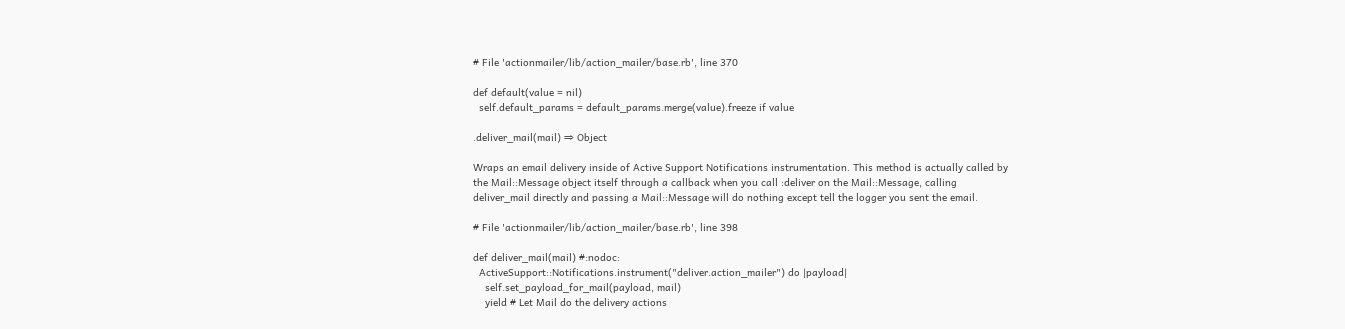# File 'actionmailer/lib/action_mailer/base.rb', line 370

def default(value = nil)
  self.default_params = default_params.merge(value).freeze if value

.deliver_mail(mail) ⇒ Object

Wraps an email delivery inside of Active Support Notifications instrumentation. This method is actually called by the Mail::Message object itself through a callback when you call :deliver on the Mail::Message, calling deliver_mail directly and passing a Mail::Message will do nothing except tell the logger you sent the email.

# File 'actionmailer/lib/action_mailer/base.rb', line 398

def deliver_mail(mail) #:nodoc:
  ActiveSupport::Notifications.instrument("deliver.action_mailer") do |payload|
    self.set_payload_for_mail(payload, mail)
    yield # Let Mail do the delivery actions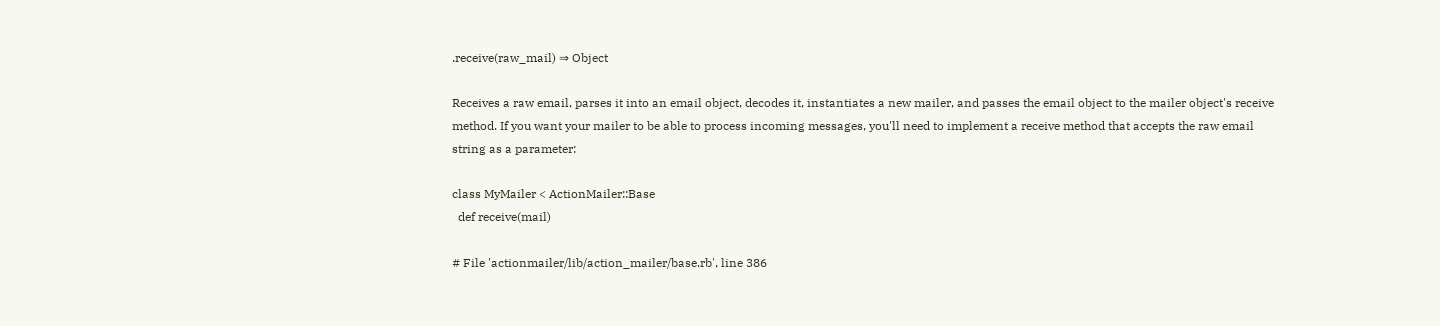.receive(raw_mail) ⇒ Object

Receives a raw email, parses it into an email object, decodes it, instantiates a new mailer, and passes the email object to the mailer object's receive method. If you want your mailer to be able to process incoming messages, you'll need to implement a receive method that accepts the raw email string as a parameter:

class MyMailer < ActionMailer::Base
  def receive(mail)

# File 'actionmailer/lib/action_mailer/base.rb', line 386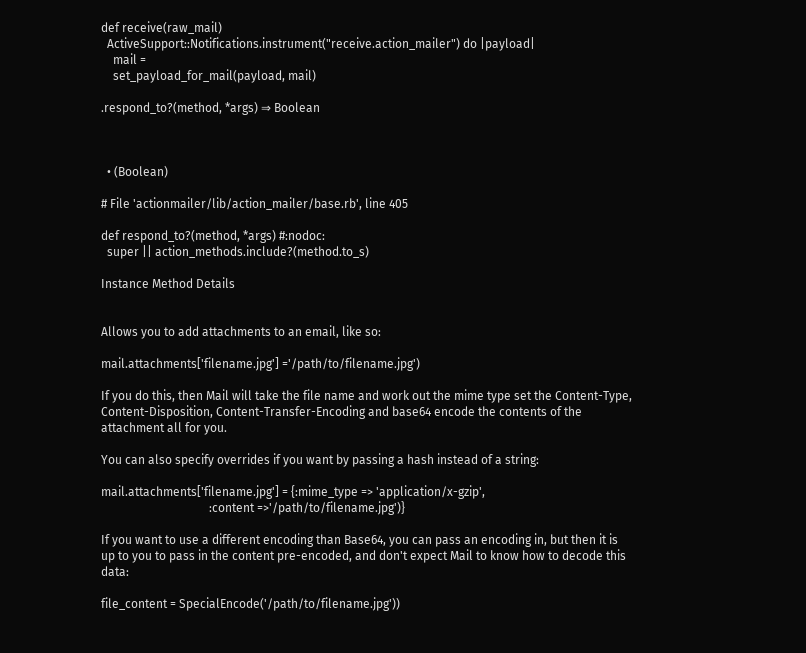def receive(raw_mail)
  ActiveSupport::Notifications.instrument("receive.action_mailer") do |payload|
    mail =
    set_payload_for_mail(payload, mail)

.respond_to?(method, *args) ⇒ Boolean



  • (Boolean)

# File 'actionmailer/lib/action_mailer/base.rb', line 405

def respond_to?(method, *args) #:nodoc:
  super || action_methods.include?(method.to_s)

Instance Method Details


Allows you to add attachments to an email, like so:

mail.attachments['filename.jpg'] ='/path/to/filename.jpg')

If you do this, then Mail will take the file name and work out the mime type set the Content-Type, Content-Disposition, Content-Transfer-Encoding and base64 encode the contents of the attachment all for you.

You can also specify overrides if you want by passing a hash instead of a string:

mail.attachments['filename.jpg'] = {:mime_type => 'application/x-gzip',
                                    :content =>'/path/to/filename.jpg')}

If you want to use a different encoding than Base64, you can pass an encoding in, but then it is up to you to pass in the content pre-encoded, and don't expect Mail to know how to decode this data:

file_content = SpecialEncode('/path/to/filename.jpg'))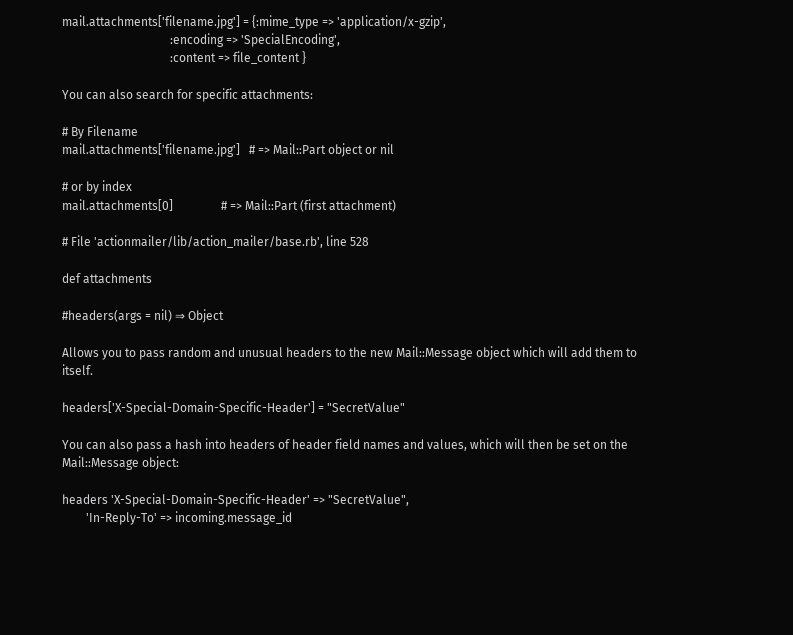mail.attachments['filename.jpg'] = {:mime_type => 'application/x-gzip',
                                    :encoding => 'SpecialEncoding',
                                    :content => file_content }

You can also search for specific attachments:

# By Filename
mail.attachments['filename.jpg']   # => Mail::Part object or nil

# or by index
mail.attachments[0]                # => Mail::Part (first attachment)

# File 'actionmailer/lib/action_mailer/base.rb', line 528

def attachments

#headers(args = nil) ⇒ Object

Allows you to pass random and unusual headers to the new Mail::Message object which will add them to itself.

headers['X-Special-Domain-Specific-Header'] = "SecretValue"

You can also pass a hash into headers of header field names and values, which will then be set on the Mail::Message object:

headers 'X-Special-Domain-Specific-Header' => "SecretValue",
        'In-Reply-To' => incoming.message_id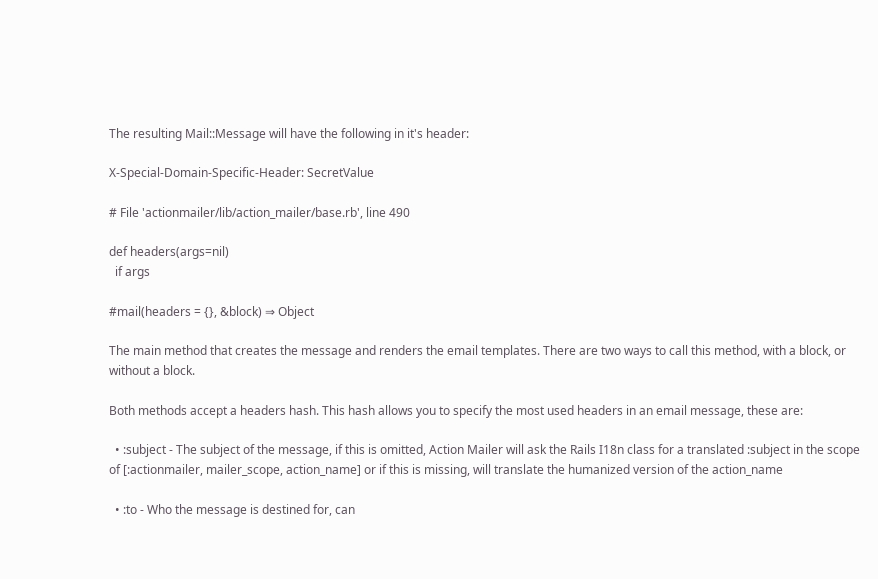The resulting Mail::Message will have the following in it's header:

X-Special-Domain-Specific-Header: SecretValue

# File 'actionmailer/lib/action_mailer/base.rb', line 490

def headers(args=nil)
  if args

#mail(headers = {}, &block) ⇒ Object

The main method that creates the message and renders the email templates. There are two ways to call this method, with a block, or without a block.

Both methods accept a headers hash. This hash allows you to specify the most used headers in an email message, these are:

  • :subject - The subject of the message, if this is omitted, Action Mailer will ask the Rails I18n class for a translated :subject in the scope of [:actionmailer, mailer_scope, action_name] or if this is missing, will translate the humanized version of the action_name

  • :to - Who the message is destined for, can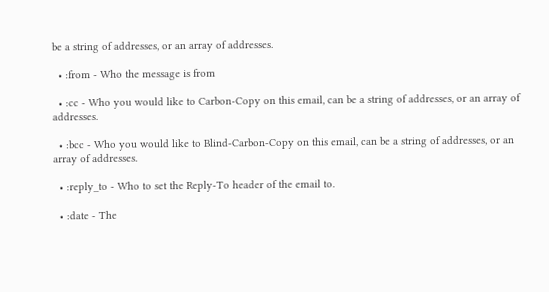be a string of addresses, or an array of addresses.

  • :from - Who the message is from

  • :cc - Who you would like to Carbon-Copy on this email, can be a string of addresses, or an array of addresses.

  • :bcc - Who you would like to Blind-Carbon-Copy on this email, can be a string of addresses, or an array of addresses.

  • :reply_to - Who to set the Reply-To header of the email to.

  • :date - The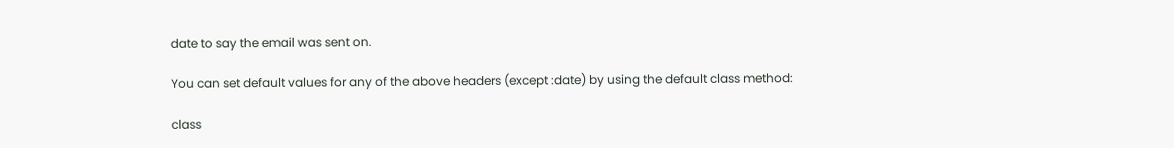date to say the email was sent on.

You can set default values for any of the above headers (except :date) by using the default class method:

class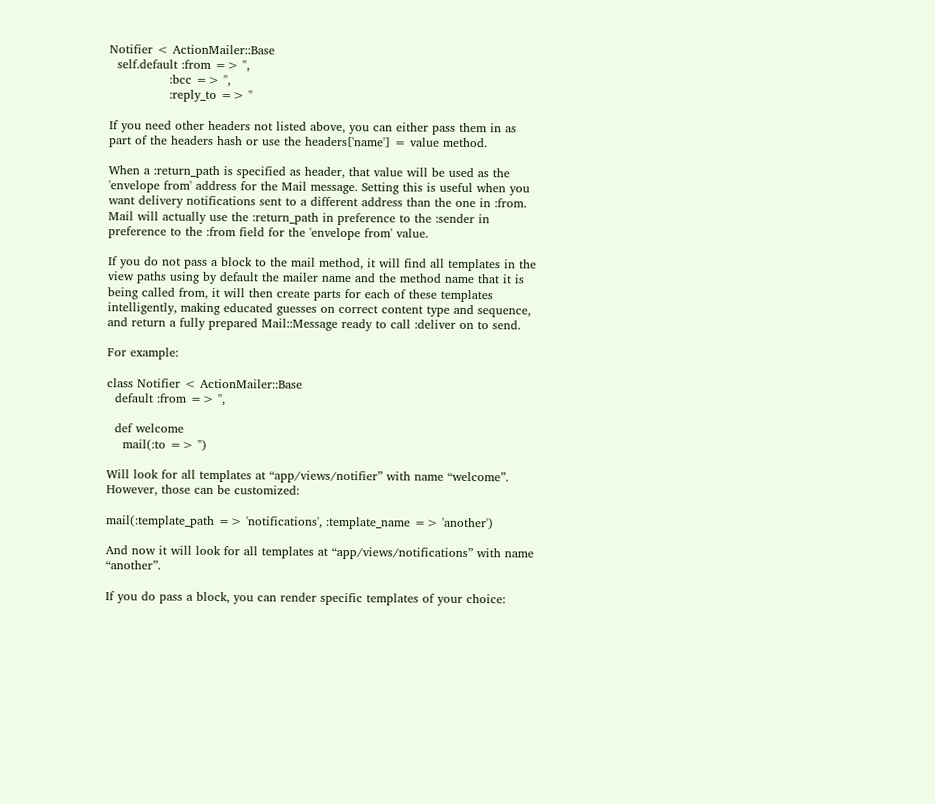Notifier < ActionMailer::Base
  self.default :from => '',
               :bcc => '',
               :reply_to => ''

If you need other headers not listed above, you can either pass them in as part of the headers hash or use the headers['name'] = value method.

When a :return_path is specified as header, that value will be used as the 'envelope from' address for the Mail message. Setting this is useful when you want delivery notifications sent to a different address than the one in :from. Mail will actually use the :return_path in preference to the :sender in preference to the :from field for the 'envelope from' value.

If you do not pass a block to the mail method, it will find all templates in the view paths using by default the mailer name and the method name that it is being called from, it will then create parts for each of these templates intelligently, making educated guesses on correct content type and sequence, and return a fully prepared Mail::Message ready to call :deliver on to send.

For example:

class Notifier < ActionMailer::Base
  default :from => '',

  def welcome
    mail(:to => '')

Will look for all templates at “app/views/notifier” with name “welcome”. However, those can be customized:

mail(:template_path => 'notifications', :template_name => 'another')

And now it will look for all templates at “app/views/notifications” with name “another”.

If you do pass a block, you can render specific templates of your choice: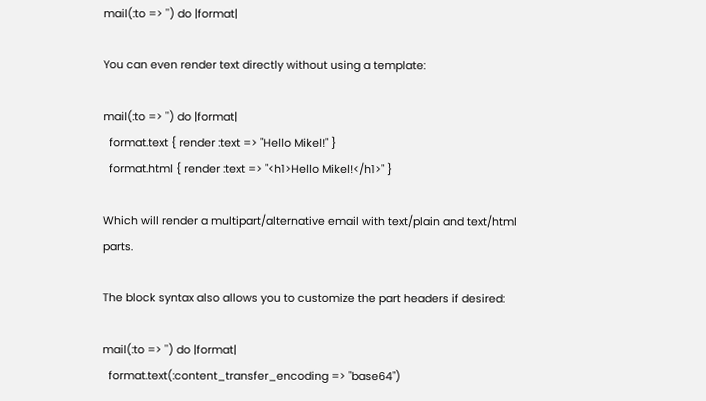mail(:to => '') do |format|

You can even render text directly without using a template:

mail(:to => '') do |format|
  format.text { render :text => "Hello Mikel!" }
  format.html { render :text => "<h1>Hello Mikel!</h1>" }

Which will render a multipart/alternative email with text/plain and text/html parts.

The block syntax also allows you to customize the part headers if desired:

mail(:to => '') do |format|
  format.text(:content_transfer_encoding => "base64")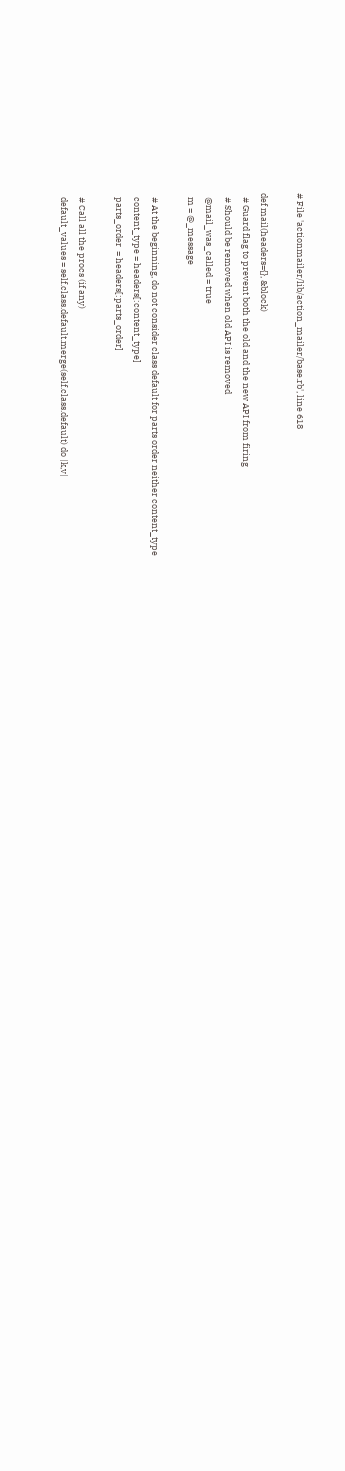# File 'actionmailer/lib/action_mailer/base.rb', line 618

def mail(headers={}, &block)
  # Guard flag to prevent both the old and the new API from firing
  # Should be removed when old API is removed
  @mail_was_called = true
  m = @_message

  # At the beginning, do not consider class default for parts order neither content_type
  content_type = headers[:content_type]
  parts_order  = headers[:parts_order]

  # Call all the procs (if any)
  default_values = self.class.default.merge(self.class.default) do |k,v|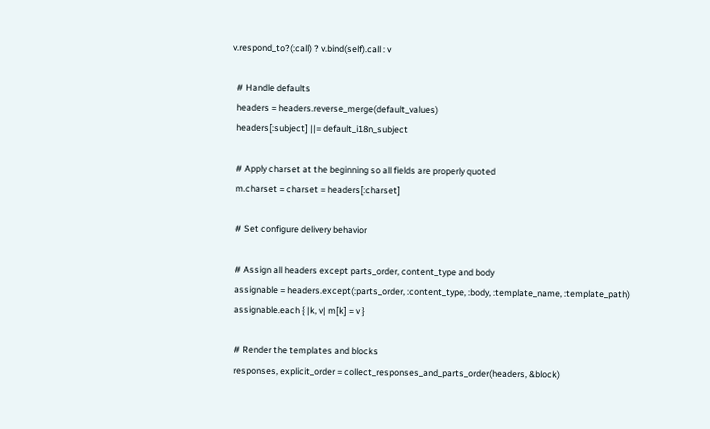v.respond_to?(:call) ? v.bind(self).call : v

  # Handle defaults
  headers = headers.reverse_merge(default_values)
  headers[:subject] ||= default_i18n_subject

  # Apply charset at the beginning so all fields are properly quoted
  m.charset = charset = headers[:charset]

  # Set configure delivery behavior

  # Assign all headers except parts_order, content_type and body
  assignable = headers.except(:parts_order, :content_type, :body, :template_name, :template_path)
  assignable.each { |k, v| m[k] = v }

  # Render the templates and blocks
  responses, explicit_order = collect_responses_and_parts_order(headers, &block)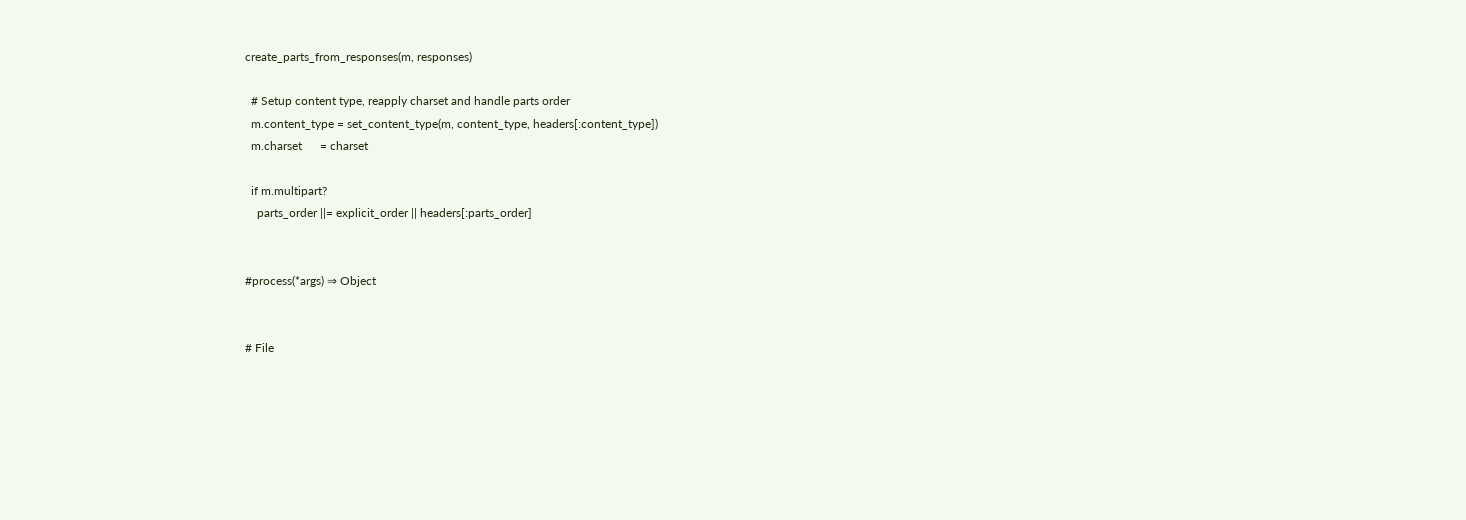create_parts_from_responses(m, responses)

  # Setup content type, reapply charset and handle parts order
  m.content_type = set_content_type(m, content_type, headers[:content_type])
  m.charset      = charset

  if m.multipart?
    parts_order ||= explicit_order || headers[:parts_order]


#process(*args) ⇒ Object


# File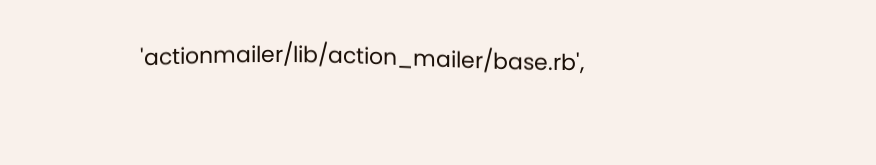'actionmailer/lib/action_mailer/base.rb',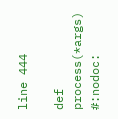line 444

def process(*args) #:nodoc: